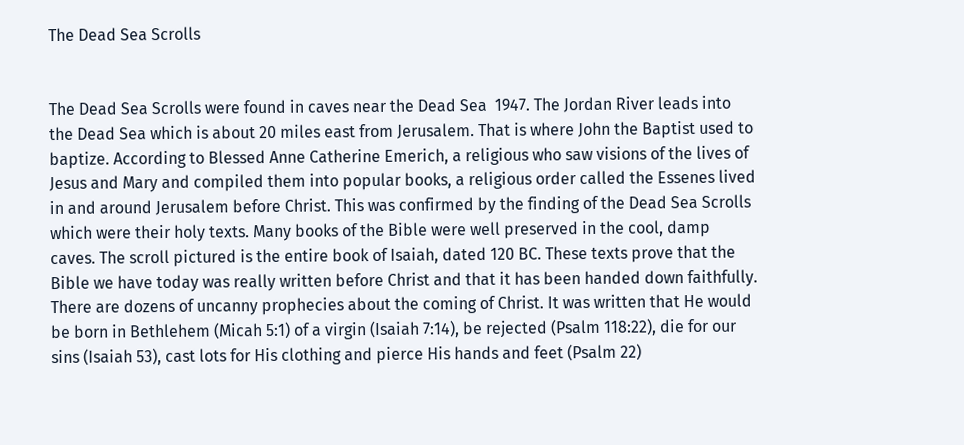The Dead Sea Scrolls


The Dead Sea Scrolls were found in caves near the Dead Sea  1947. The Jordan River leads into the Dead Sea which is about 20 miles east from Jerusalem. That is where John the Baptist used to baptize. According to Blessed Anne Catherine Emerich, a religious who saw visions of the lives of Jesus and Mary and compiled them into popular books, a religious order called the Essenes lived in and around Jerusalem before Christ. This was confirmed by the finding of the Dead Sea Scrolls which were their holy texts. Many books of the Bible were well preserved in the cool, damp caves. The scroll pictured is the entire book of Isaiah, dated 120 BC. These texts prove that the Bible we have today was really written before Christ and that it has been handed down faithfully. There are dozens of uncanny prophecies about the coming of Christ. It was written that He would be born in Bethlehem (Micah 5:1) of a virgin (Isaiah 7:14), be rejected (Psalm 118:22), die for our sins (Isaiah 53), cast lots for His clothing and pierce His hands and feet (Psalm 22)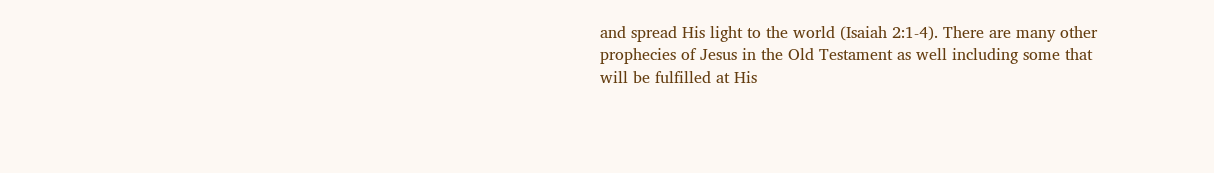and spread His light to the world (Isaiah 2:1-4). There are many other prophecies of Jesus in the Old Testament as well including some that will be fulfilled at His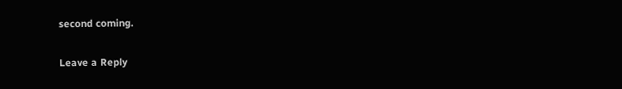second coming.

Leave a Reply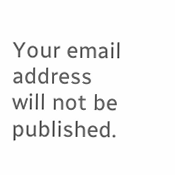Your email address will not be published.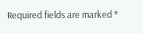Required fields are marked *